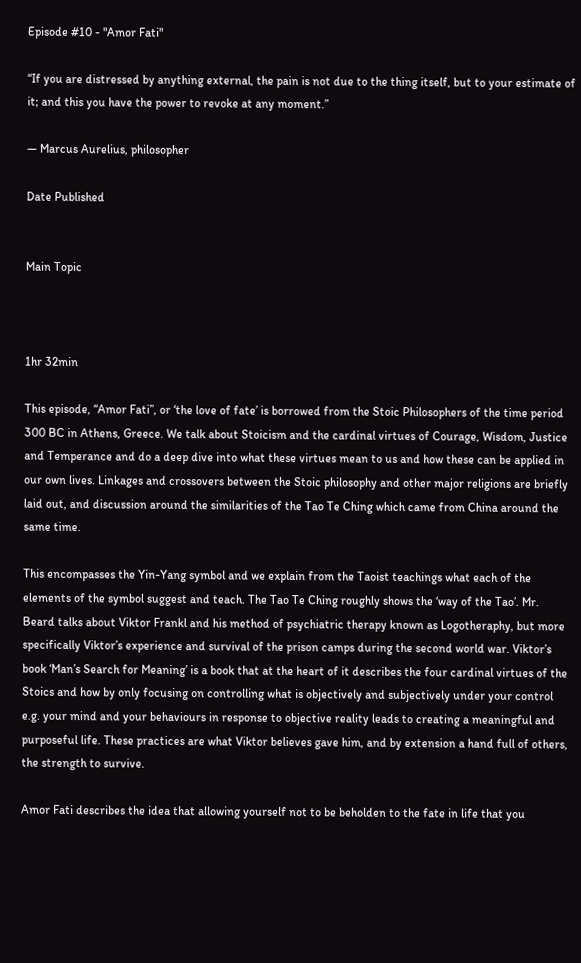Episode #10 - "Amor Fati"

“If you are distressed by anything external, the pain is not due to the thing itself, but to your estimate of it; and this you have the power to revoke at any moment.”

— Marcus Aurelius, philosopher

Date Published


Main Topic



1hr 32min

This episode, “Amor Fati”, or ‘the love of fate’ is borrowed from the Stoic Philosophers of the time period 300 BC in Athens, Greece. We talk about Stoicism and the cardinal virtues of Courage, Wisdom, Justice and Temperance and do a deep dive into what these virtues mean to us and how these can be applied in our own lives. Linkages and crossovers between the Stoic philosophy and other major religions are briefly laid out, and discussion around the similarities of the Tao Te Ching which came from China around the same time.

This encompasses the Yin-Yang symbol and we explain from the Taoist teachings what each of the elements of the symbol suggest and teach. The Tao Te Ching roughly shows the ‘way of the Tao’. Mr. Beard talks about Viktor Frankl and his method of psychiatric therapy known as Logotheraphy, but more specifically Viktor’s experience and survival of the prison camps during the second world war. Viktor’s book ‘Man’s Search for Meaning’ is a book that at the heart of it describes the four cardinal virtues of the Stoics and how by only focusing on controlling what is objectively and subjectively under your control e.g. your mind and your behaviours in response to objective reality leads to creating a meaningful and purposeful life. These practices are what Viktor believes gave him, and by extension a hand full of others, the strength to survive.

Amor Fati describes the idea that allowing yourself not to be beholden to the fate in life that you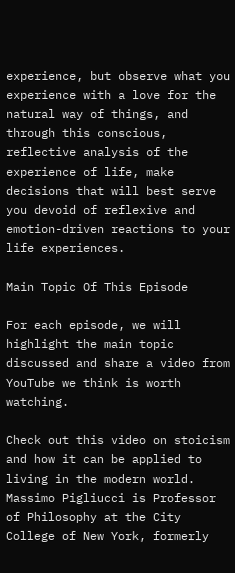experience, but observe what you experience with a love for the natural way of things, and through this conscious, reflective analysis of the experience of life, make decisions that will best serve you devoid of reflexive and emotion-driven reactions to your life experiences.

Main Topic Of This Episode

For each episode, we will highlight the main topic discussed and share a video from YouTube we think is worth watching.

Check out this video on stoicism and how it can be applied to living in the modern world. Massimo Pigliucci is Professor of Philosophy at the City College of New York, formerly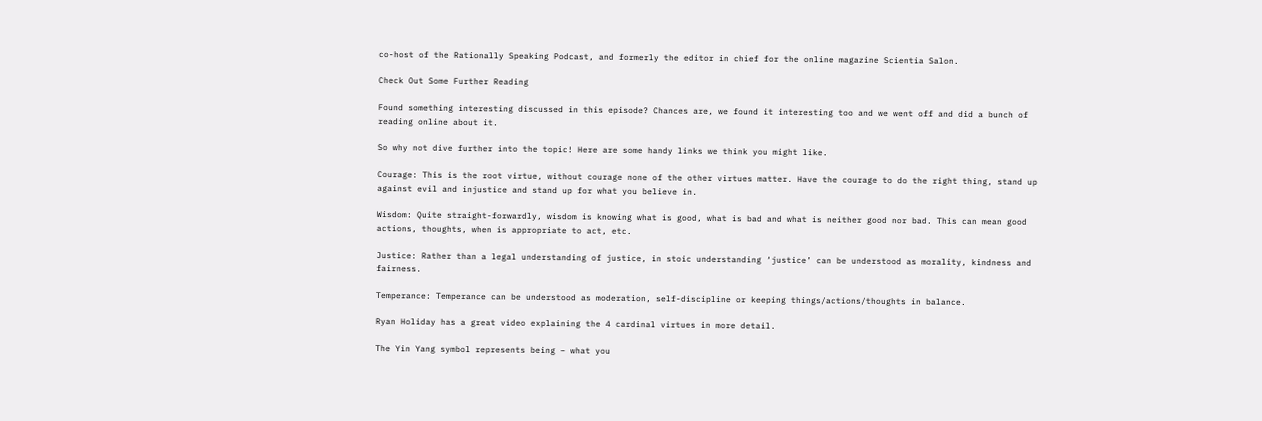co-host of the Rationally Speaking Podcast, and formerly the editor in chief for the online magazine Scientia Salon.

Check Out Some Further Reading

Found something interesting discussed in this episode? Chances are, we found it interesting too and we went off and did a bunch of reading online about it.

So why not dive further into the topic! Here are some handy links we think you might like.

Courage: This is the root virtue, without courage none of the other virtues matter. Have the courage to do the right thing, stand up against evil and injustice and stand up for what you believe in.

Wisdom: Quite straight-forwardly, wisdom is knowing what is good, what is bad and what is neither good nor bad. This can mean good actions, thoughts, when is appropriate to act, etc.

Justice: Rather than a legal understanding of justice, in stoic understanding ‘justice’ can be understood as morality, kindness and fairness.

Temperance: Temperance can be understood as moderation, self-discipline or keeping things/actions/thoughts in balance.

Ryan Holiday has a great video explaining the 4 cardinal virtues in more detail.

The Yin Yang symbol represents being – what you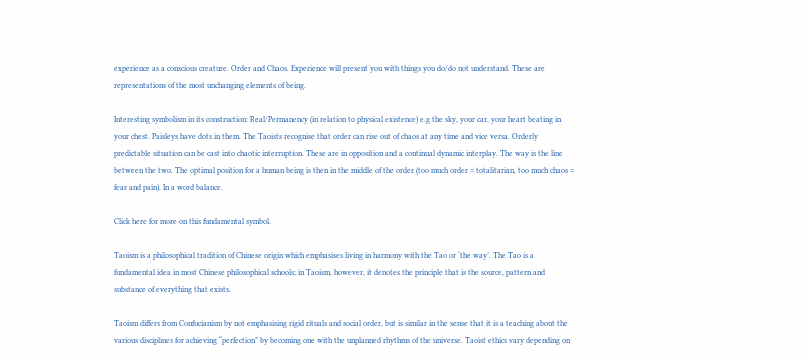experience as a conscious creature. Order and Chaos. Experience will present you with things you do/do not understand. These are representations of the most unchanging elements of being.

Interesting symbolism in its construction: Real/Permanency (in relation to physical existence) e.g the sky, your car, your heart beating in your chest. Paisleys have dots in them. The Taoists recognise that order can rise out of chaos at any time and vice versa. Orderly predictable situation can be cast into chaotic interruption. These are in opposition and a continual dynamic interplay. The way is the line between the two. The optimal position for a human being is then in the middle of the order (too much order = totalitarian, too much chaos = fear and pain). In a word balance.

Click here for more on this fundamental symbol.

Taoism is a philosophical tradition of Chinese origin which emphasises living in harmony with the Tao or ‘the way’. The Tao is a fundamental idea in most Chinese philosophical schools; in Taoism, however, it denotes the principle that is the source, pattern and substance of everything that exists.

Taoism differs from Confucianism by not emphasising rigid rituals and social order, but is similar in the sense that it is a teaching about the various disciplines for achieving “perfection” by becoming one with the unplanned rhythms of the universe. Taoist ethics vary depending on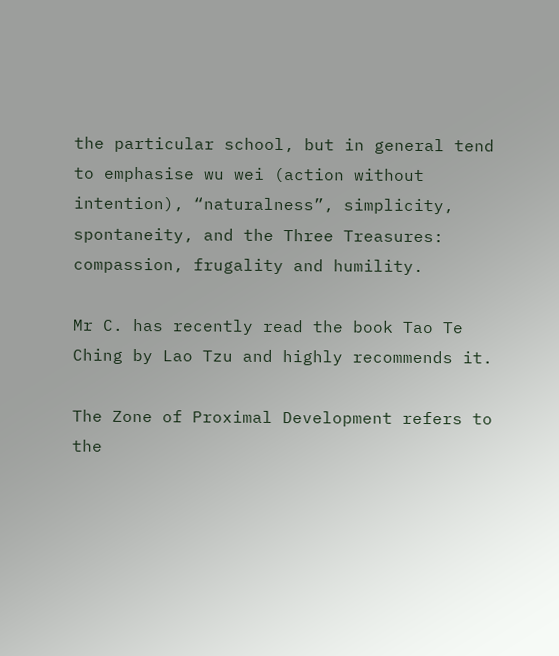the particular school, but in general tend to emphasise wu wei (action without intention), “naturalness”, simplicity, spontaneity, and the Three Treasures: compassion, frugality and humility.

Mr C. has recently read the book Tao Te Ching by Lao Tzu and highly recommends it.

The Zone of Proximal Development refers to the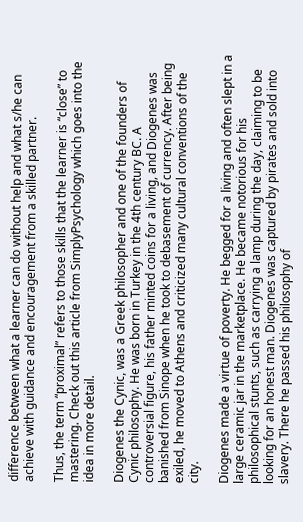difference between what a learner can do without help and what s/he can achieve with guidance and encouragement from a skilled partner.

Thus, the term “proximal” refers to those skills that the learner is “close” to mastering. Check out this article from SimplyPsychology which goes into the idea in more detail.

Diogenes the Cynic, was a Greek philosopher and one of the founders of Cynic philosophy. He was born in Turkey in the 4th century BC. A controversial figure, his father minted coins for a living, and Diogenes was banished from Sinope when he took to debasement of currency. After being exiled, he moved to Athens and criticized many cultural conventions of the city.

Diogenes made a virtue of poverty. He begged for a living and often slept in a large ceramic jar in the marketplace. He became notorious for his philosophical stunts, such as carrying a lamp during the day, claiming to be looking for an honest man. Diogenes was captured by pirates and sold into slavery. There he passed his philosophy of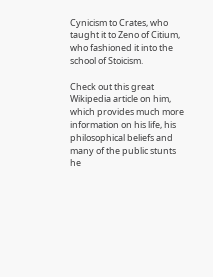Cynicism to Crates, who taught it to Zeno of Citium, who fashioned it into the school of Stoicism.

Check out this great Wikipedia article on him, which provides much more information on his life, his philosophical beliefs and many of the public stunts he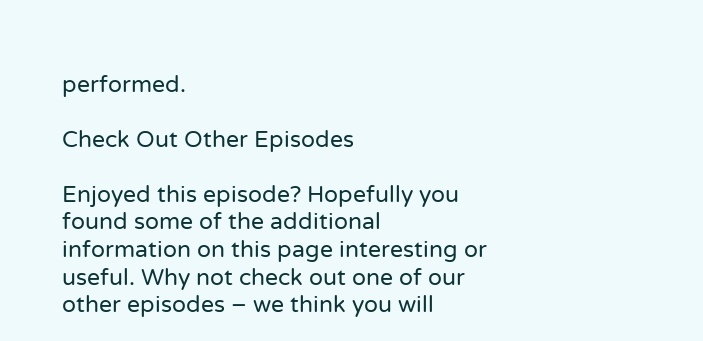performed.

Check Out Other Episodes

Enjoyed this episode? Hopefully you found some of the additional information on this page interesting or useful. Why not check out one of our other episodes – we think you will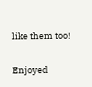like them too!

Enjoyed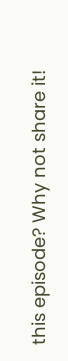this episode? Why not share it!